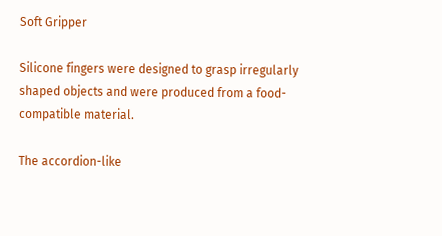Soft Gripper

Silicone fingers were designed to grasp irregularly shaped objects and were produced from a food-compatible material.

The accordion-like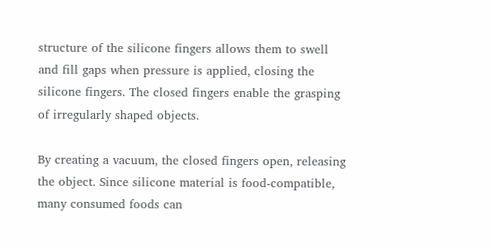structure of the silicone fingers allows them to swell and fill gaps when pressure is applied, closing the silicone fingers. The closed fingers enable the grasping of irregularly shaped objects.

By creating a vacuum, the closed fingers open, releasing the object. Since silicone material is food-compatible, many consumed foods can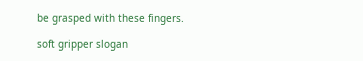be grasped with these fingers.

soft gripper slogan